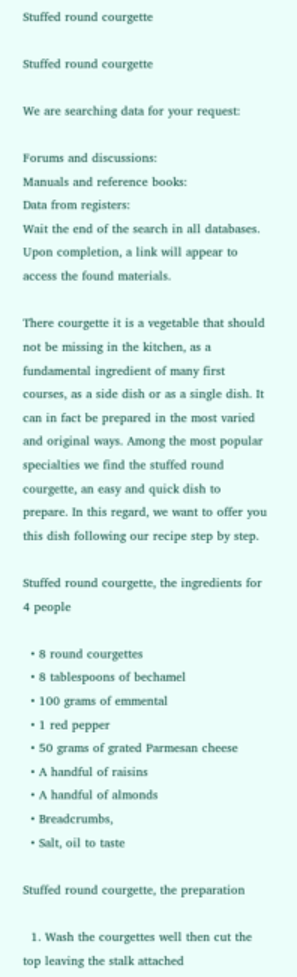Stuffed round courgette

Stuffed round courgette

We are searching data for your request:

Forums and discussions:
Manuals and reference books:
Data from registers:
Wait the end of the search in all databases.
Upon completion, a link will appear to access the found materials.

There courgette it is a vegetable that should not be missing in the kitchen, as a fundamental ingredient of many first courses, as a side dish or as a single dish. It can in fact be prepared in the most varied and original ways. Among the most popular specialties we find the stuffed round courgette, an easy and quick dish to prepare. In this regard, we want to offer you this dish following our recipe step by step.

Stuffed round courgette, the ingredients for 4 people

  • 8 round courgettes
  • 8 tablespoons of bechamel
  • 100 grams of emmental
  • 1 red pepper
  • 50 grams of grated Parmesan cheese
  • A handful of raisins
  • A handful of almonds
  • Breadcrumbs,
  • Salt, oil to taste

Stuffed round courgette, the preparation

  1. Wash the courgettes well then cut the top leaving the stalk attached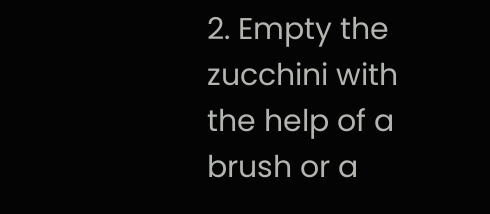2. Empty the zucchini with the help of a brush or a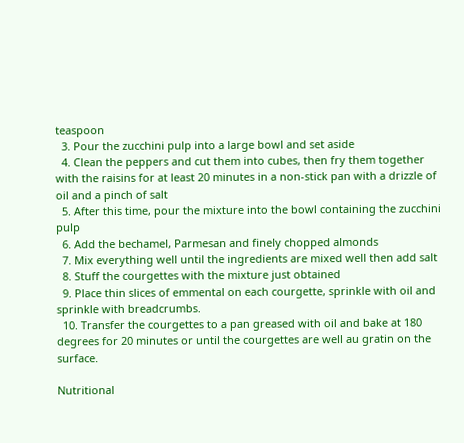teaspoon
  3. Pour the zucchini pulp into a large bowl and set aside
  4. Clean the peppers and cut them into cubes, then fry them together with the raisins for at least 20 minutes in a non-stick pan with a drizzle of oil and a pinch of salt
  5. After this time, pour the mixture into the bowl containing the zucchini pulp
  6. Add the bechamel, Parmesan and finely chopped almonds
  7. Mix everything well until the ingredients are mixed well then add salt
  8. Stuff the courgettes with the mixture just obtained
  9. Place thin slices of emmental on each courgette, sprinkle with oil and sprinkle with breadcrumbs.
  10. Transfer the courgettes to a pan greased with oil and bake at 180 degrees for 20 minutes or until the courgettes are well au gratin on the surface.

Nutritional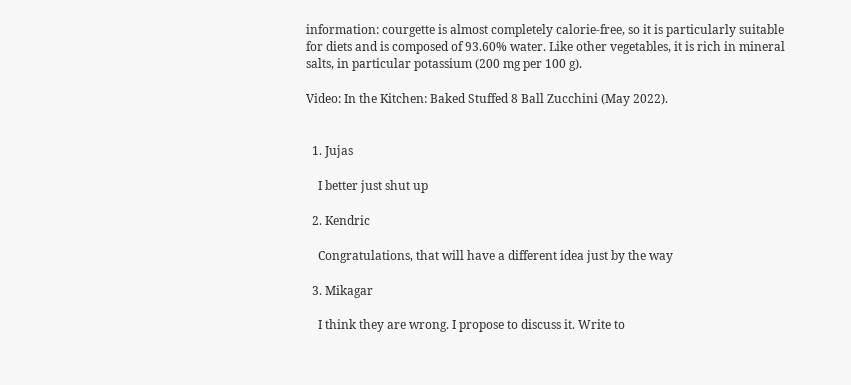information: courgette is almost completely calorie-free, so it is particularly suitable for diets and is composed of 93.60% water. Like other vegetables, it is rich in mineral salts, in particular potassium (200 mg per 100 g).

Video: In the Kitchen: Baked Stuffed 8 Ball Zucchini (May 2022).


  1. Jujas

    I better just shut up

  2. Kendric

    Congratulations, that will have a different idea just by the way

  3. Mikagar

    I think they are wrong. I propose to discuss it. Write to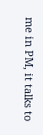me in PM, it talks to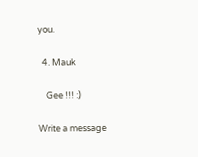you.

  4. Mauk

    Gee !!! :)

Write a message